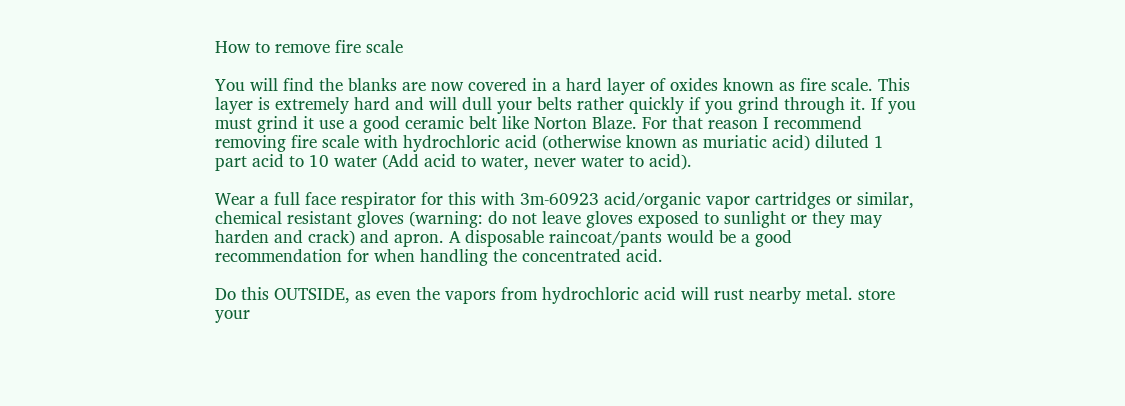How to remove fire scale

You will find the blanks are now covered in a hard layer of oxides known as fire scale. This layer is extremely hard and will dull your belts rather quickly if you grind through it. If you must grind it use a good ceramic belt like Norton Blaze. For that reason I recommend removing fire scale with hydrochloric acid (otherwise known as muriatic acid) diluted 1 part acid to 10 water (Add acid to water, never water to acid).

Wear a full face respirator for this with 3m-60923 acid/organic vapor cartridges or similar, chemical resistant gloves (warning: do not leave gloves exposed to sunlight or they may harden and crack) and apron. A disposable raincoat/pants would be a good recommendation for when handling the concentrated acid.

Do this OUTSIDE, as even the vapors from hydrochloric acid will rust nearby metal. store your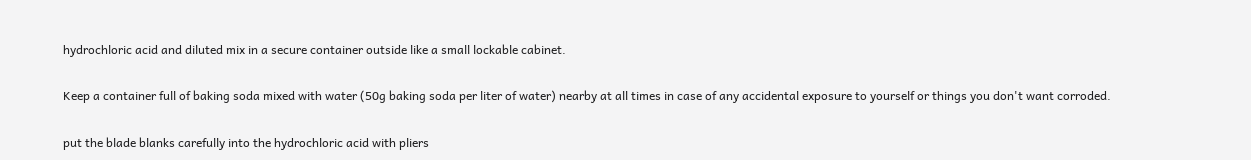hydrochloric acid and diluted mix in a secure container outside like a small lockable cabinet.

Keep a container full of baking soda mixed with water (50g baking soda per liter of water) nearby at all times in case of any accidental exposure to yourself or things you don't want corroded.

put the blade blanks carefully into the hydrochloric acid with pliers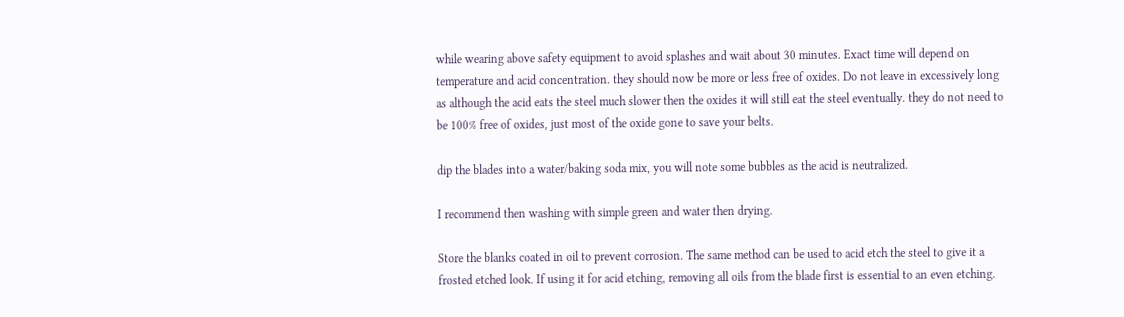while wearing above safety equipment to avoid splashes and wait about 30 minutes. Exact time will depend on temperature and acid concentration. they should now be more or less free of oxides. Do not leave in excessively long as although the acid eats the steel much slower then the oxides it will still eat the steel eventually. they do not need to be 100% free of oxides, just most of the oxide gone to save your belts.

dip the blades into a water/baking soda mix, you will note some bubbles as the acid is neutralized.

I recommend then washing with simple green and water then drying.

Store the blanks coated in oil to prevent corrosion. The same method can be used to acid etch the steel to give it a frosted etched look. If using it for acid etching, removing all oils from the blade first is essential to an even etching.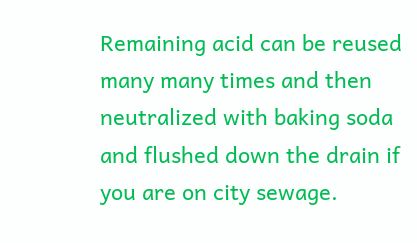Remaining acid can be reused many many times and then neutralized with baking soda and flushed down the drain if you are on city sewage.